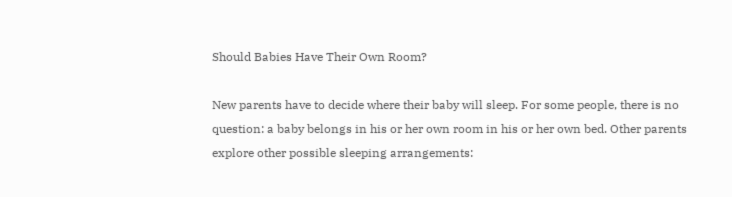Should Babies Have Their Own Room?

New parents have to decide where their baby will sleep. For some people, there is no question: a baby belongs in his or her own room in his or her own bed. Other parents explore other possible sleeping arrangements: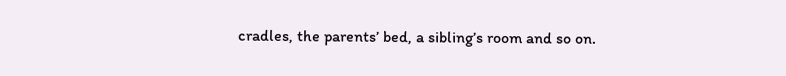cradles, the parents’ bed, a sibling’s room and so on.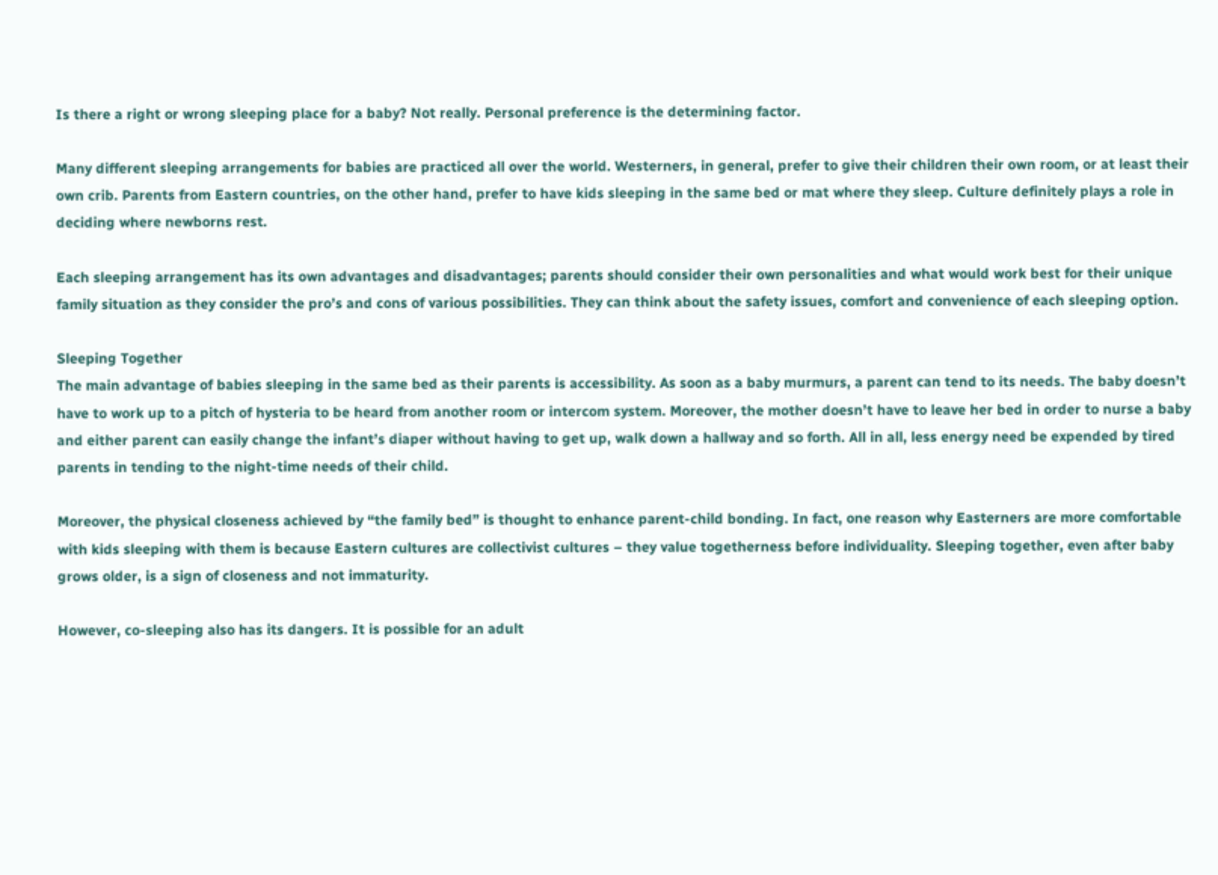Is there a right or wrong sleeping place for a baby? Not really. Personal preference is the determining factor.

Many different sleeping arrangements for babies are practiced all over the world. Westerners, in general, prefer to give their children their own room, or at least their own crib. Parents from Eastern countries, on the other hand, prefer to have kids sleeping in the same bed or mat where they sleep. Culture definitely plays a role in deciding where newborns rest.

Each sleeping arrangement has its own advantages and disadvantages; parents should consider their own personalities and what would work best for their unique family situation as they consider the pro’s and cons of various possibilities. They can think about the safety issues, comfort and convenience of each sleeping option.

Sleeping Together
The main advantage of babies sleeping in the same bed as their parents is accessibility. As soon as a baby murmurs, a parent can tend to its needs. The baby doesn’t have to work up to a pitch of hysteria to be heard from another room or intercom system. Moreover, the mother doesn’t have to leave her bed in order to nurse a baby and either parent can easily change the infant’s diaper without having to get up, walk down a hallway and so forth. All in all, less energy need be expended by tired parents in tending to the night-time needs of their child.

Moreover, the physical closeness achieved by “the family bed” is thought to enhance parent-child bonding. In fact, one reason why Easterners are more comfortable with kids sleeping with them is because Eastern cultures are collectivist cultures – they value togetherness before individuality. Sleeping together, even after baby grows older, is a sign of closeness and not immaturity.

However, co-sleeping also has its dangers. It is possible for an adult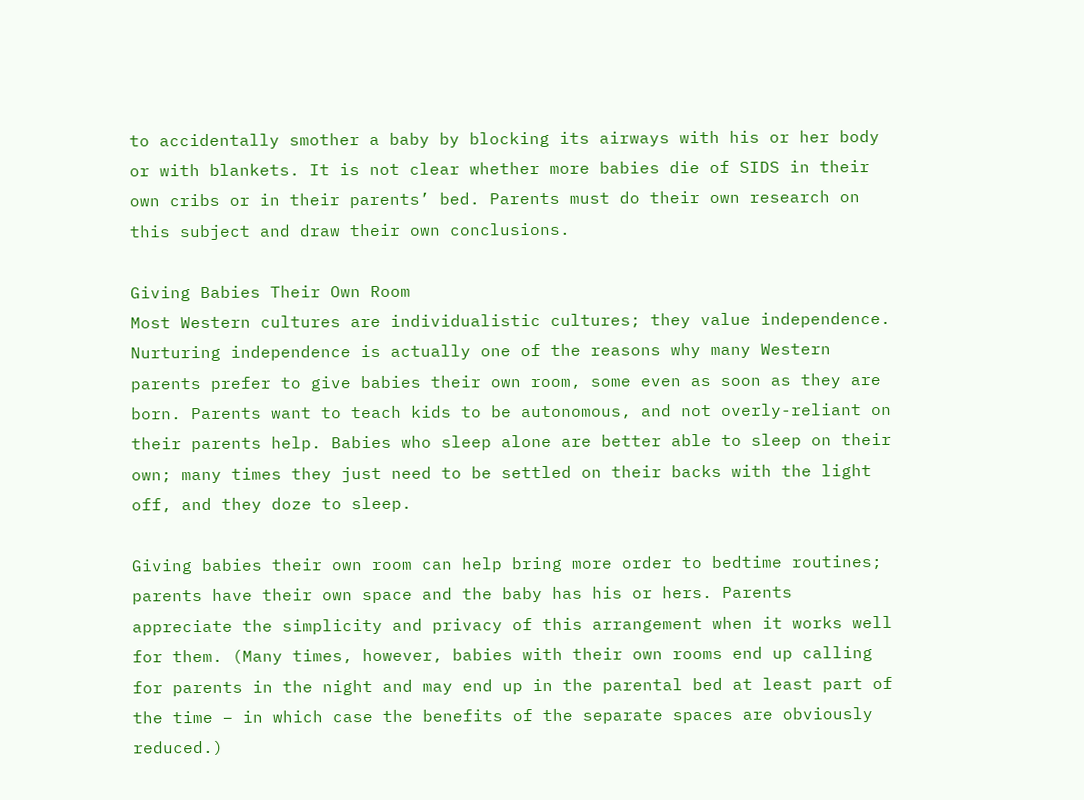to accidentally smother a baby by blocking its airways with his or her body or with blankets. It is not clear whether more babies die of SIDS in their own cribs or in their parents’ bed. Parents must do their own research on this subject and draw their own conclusions.

Giving Babies Their Own Room
Most Western cultures are individualistic cultures; they value independence. Nurturing independence is actually one of the reasons why many Western parents prefer to give babies their own room, some even as soon as they are born. Parents want to teach kids to be autonomous, and not overly-reliant on their parents help. Babies who sleep alone are better able to sleep on their own; many times they just need to be settled on their backs with the light off, and they doze to sleep.

Giving babies their own room can help bring more order to bedtime routines; parents have their own space and the baby has his or hers. Parents appreciate the simplicity and privacy of this arrangement when it works well for them. (Many times, however, babies with their own rooms end up calling for parents in the night and may end up in the parental bed at least part of the time – in which case the benefits of the separate spaces are obviously reduced.)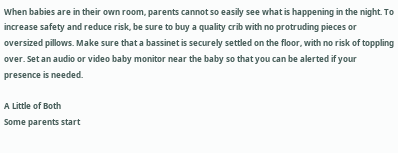When babies are in their own room, parents cannot so easily see what is happening in the night. To increase safety and reduce risk, be sure to buy a quality crib with no protruding pieces or oversized pillows. Make sure that a bassinet is securely settled on the floor, with no risk of toppling over. Set an audio or video baby monitor near the baby so that you can be alerted if your presence is needed.

A Little of Both
Some parents start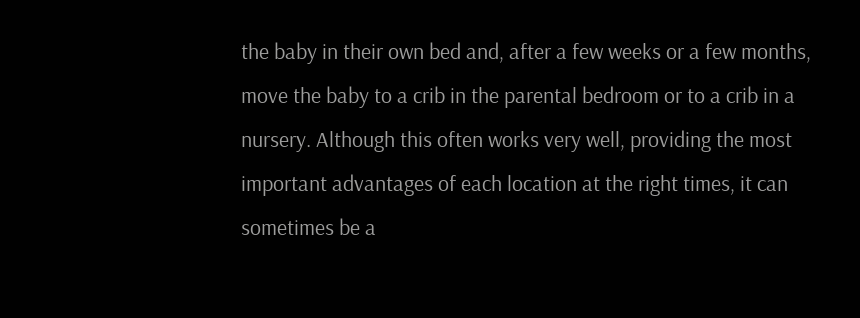the baby in their own bed and, after a few weeks or a few months, move the baby to a crib in the parental bedroom or to a crib in a nursery. Although this often works very well, providing the most important advantages of each location at the right times, it can sometimes be a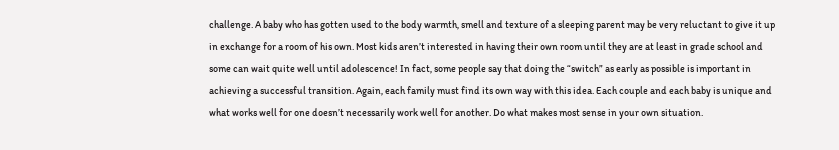challenge. A baby who has gotten used to the body warmth, smell and texture of a sleeping parent may be very reluctant to give it up in exchange for a room of his own. Most kids aren’t interested in having their own room until they are at least in grade school and some can wait quite well until adolescence! In fact, some people say that doing the “switch” as early as possible is important in achieving a successful transition. Again, each family must find its own way with this idea. Each couple and each baby is unique and what works well for one doesn’t necessarily work well for another. Do what makes most sense in your own situation.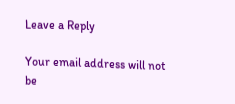Leave a Reply

Your email address will not be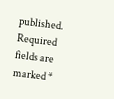published. Required fields are marked *